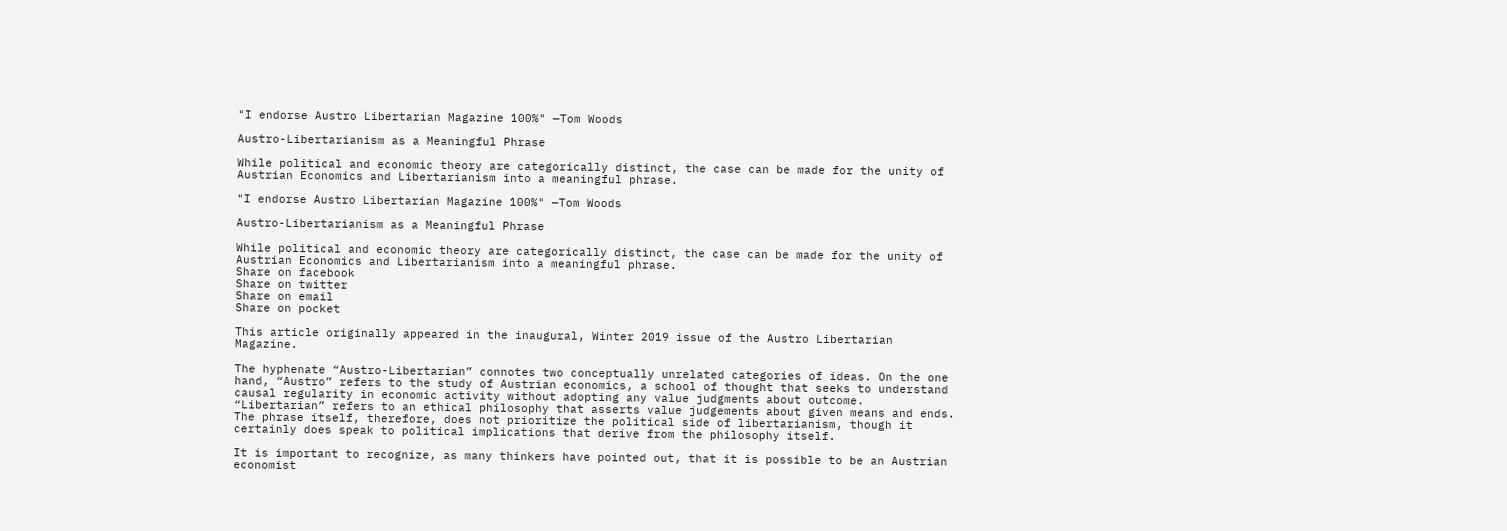"I endorse Austro Libertarian Magazine 100%" —Tom Woods

Austro-Libertarianism as a Meaningful Phrase

While political and economic theory are categorically distinct, the case can be made for the unity of Austrian Economics and Libertarianism into a meaningful phrase.

"I endorse Austro Libertarian Magazine 100%" —Tom Woods

Austro-Libertarianism as a Meaningful Phrase

While political and economic theory are categorically distinct, the case can be made for the unity of Austrian Economics and Libertarianism into a meaningful phrase.
Share on facebook
Share on twitter
Share on email
Share on pocket

This article originally appeared in the inaugural, Winter 2019 issue of the Austro Libertarian Magazine.

The hyphenate “Austro-Libertarian” connotes two conceptually unrelated categories of ideas. On the one hand, “Austro” refers to the study of Austrian economics, a school of thought that seeks to understand causal regularity in economic activity without adopting any value judgments about outcome. “Libertarian” refers to an ethical philosophy that asserts value judgements about given means and ends. The phrase itself, therefore, does not prioritize the political side of libertarianism, though it certainly does speak to political implications that derive from the philosophy itself.

It is important to recognize, as many thinkers have pointed out, that it is possible to be an Austrian economist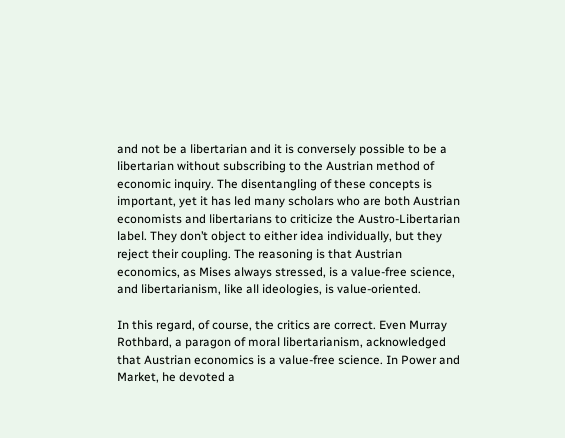and not be a libertarian and it is conversely possible to be a libertarian without subscribing to the Austrian method of economic inquiry. The disentangling of these concepts is important, yet it has led many scholars who are both Austrian economists and libertarians to criticize the Austro-Libertarian label. They don’t object to either idea individually, but they reject their coupling. The reasoning is that Austrian economics, as Mises always stressed, is a value-free science, and libertarianism, like all ideologies, is value-oriented.

In this regard, of course, the critics are correct. Even Murray Rothbard, a paragon of moral libertarianism, acknowledged that Austrian economics is a value-free science. In Power and Market, he devoted a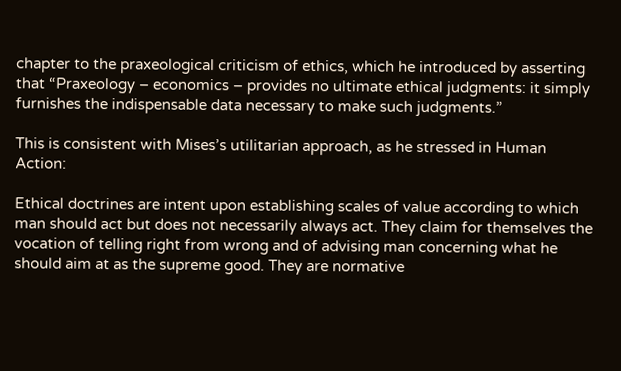chapter to the praxeological criticism of ethics, which he introduced by asserting that “Praxeology – economics – provides no ultimate ethical judgments: it simply furnishes the indispensable data necessary to make such judgments.”

This is consistent with Mises’s utilitarian approach, as he stressed in Human Action:

Ethical doctrines are intent upon establishing scales of value according to which man should act but does not necessarily always act. They claim for themselves the vocation of telling right from wrong and of advising man concerning what he should aim at as the supreme good. They are normative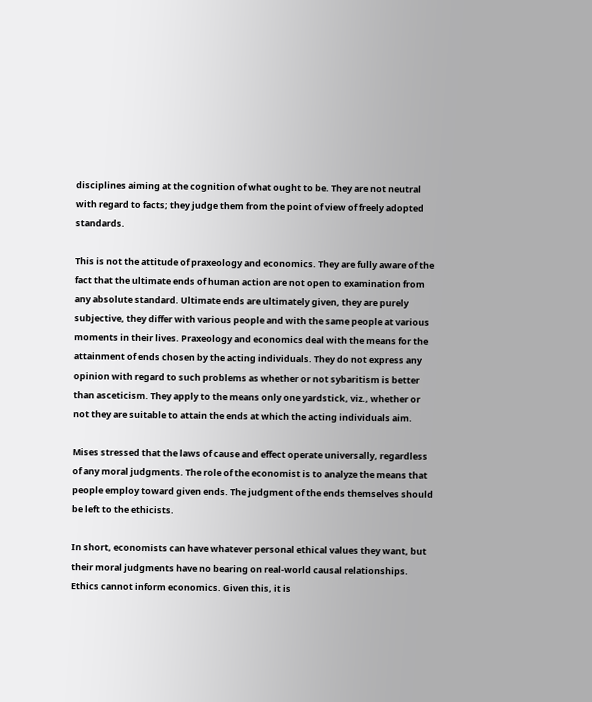disciplines aiming at the cognition of what ought to be. They are not neutral with regard to facts; they judge them from the point of view of freely adopted standards.

This is not the attitude of praxeology and economics. They are fully aware of the fact that the ultimate ends of human action are not open to examination from any absolute standard. Ultimate ends are ultimately given, they are purely subjective, they differ with various people and with the same people at various moments in their lives. Praxeology and economics deal with the means for the attainment of ends chosen by the acting individuals. They do not express any opinion with regard to such problems as whether or not sybaritism is better than asceticism. They apply to the means only one yardstick, viz., whether or not they are suitable to attain the ends at which the acting individuals aim.

Mises stressed that the laws of cause and effect operate universally, regardless of any moral judgments. The role of the economist is to analyze the means that people employ toward given ends. The judgment of the ends themselves should be left to the ethicists.

In short, economists can have whatever personal ethical values they want, but their moral judgments have no bearing on real-world causal relationships. Ethics cannot inform economics. Given this, it is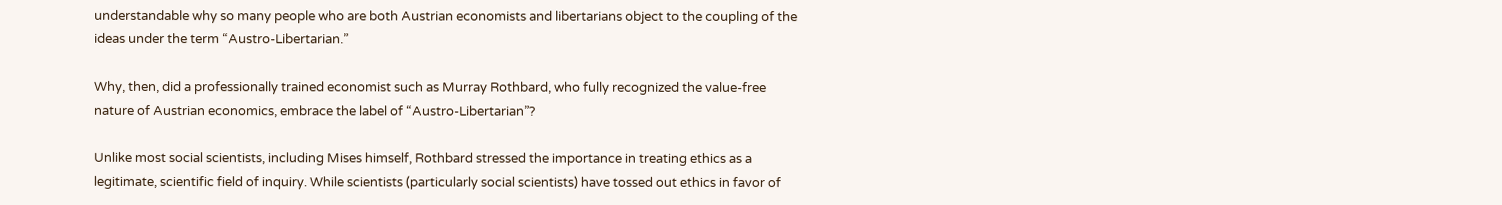understandable why so many people who are both Austrian economists and libertarians object to the coupling of the ideas under the term “Austro-Libertarian.”

Why, then, did a professionally trained economist such as Murray Rothbard, who fully recognized the value-free nature of Austrian economics, embrace the label of “Austro-Libertarian”?

Unlike most social scientists, including Mises himself, Rothbard stressed the importance in treating ethics as a legitimate, scientific field of inquiry. While scientists (particularly social scientists) have tossed out ethics in favor of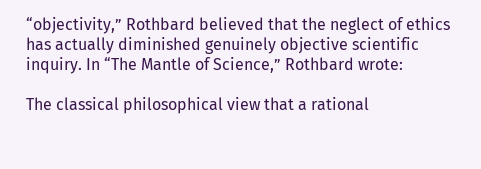“objectivity,” Rothbard believed that the neglect of ethics has actually diminished genuinely objective scientific inquiry. In “The Mantle of Science,” Rothbard wrote:

The classical philosophical view that a rational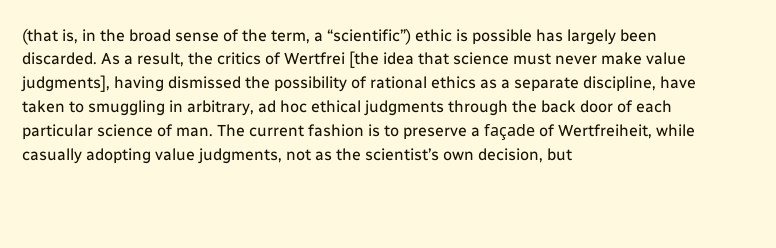(that is, in the broad sense of the term, a “scientific”) ethic is possible has largely been discarded. As a result, the critics of Wertfrei [the idea that science must never make value judgments], having dismissed the possibility of rational ethics as a separate discipline, have taken to smuggling in arbitrary, ad hoc ethical judgments through the back door of each particular science of man. The current fashion is to preserve a façade of Wertfreiheit, while casually adopting value judgments, not as the scientist’s own decision, but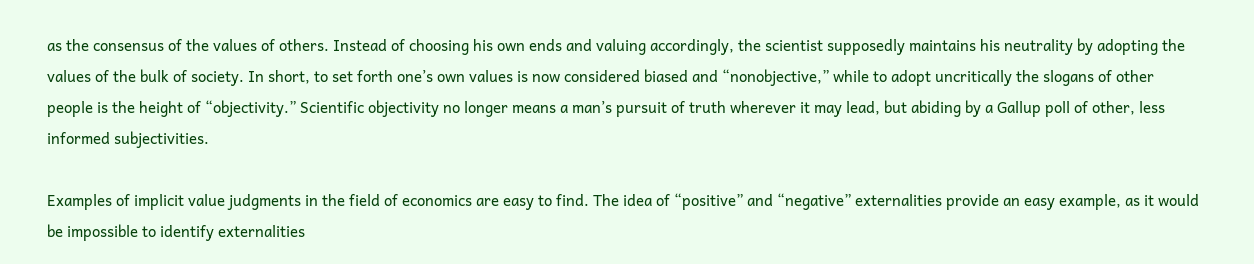as the consensus of the values of others. Instead of choosing his own ends and valuing accordingly, the scientist supposedly maintains his neutrality by adopting the values of the bulk of society. In short, to set forth one’s own values is now considered biased and “nonobjective,” while to adopt uncritically the slogans of other people is the height of “objectivity.” Scientific objectivity no longer means a man’s pursuit of truth wherever it may lead, but abiding by a Gallup poll of other, less informed subjectivities.

Examples of implicit value judgments in the field of economics are easy to find. The idea of “positive” and “negative” externalities provide an easy example, as it would be impossible to identify externalities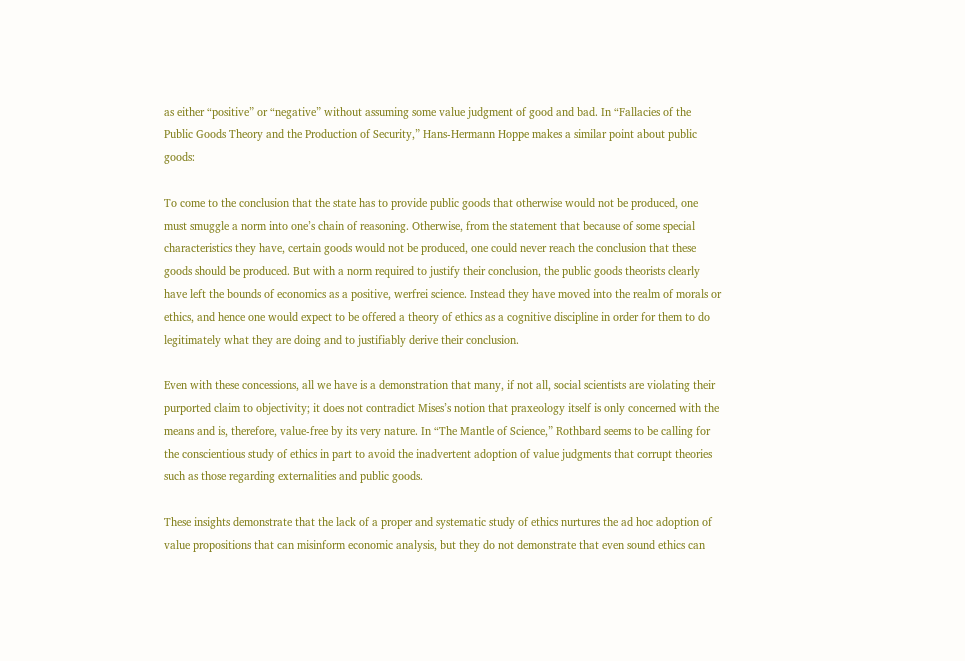as either “positive” or “negative” without assuming some value judgment of good and bad. In “Fallacies of the Public Goods Theory and the Production of Security,” Hans-Hermann Hoppe makes a similar point about public goods:

To come to the conclusion that the state has to provide public goods that otherwise would not be produced, one must smuggle a norm into one’s chain of reasoning. Otherwise, from the statement that because of some special characteristics they have, certain goods would not be produced, one could never reach the conclusion that these goods should be produced. But with a norm required to justify their conclusion, the public goods theorists clearly have left the bounds of economics as a positive, werfrei science. Instead they have moved into the realm of morals or ethics, and hence one would expect to be offered a theory of ethics as a cognitive discipline in order for them to do legitimately what they are doing and to justifiably derive their conclusion.

Even with these concessions, all we have is a demonstration that many, if not all, social scientists are violating their purported claim to objectivity; it does not contradict Mises’s notion that praxeology itself is only concerned with the means and is, therefore, value-free by its very nature. In “The Mantle of Science,” Rothbard seems to be calling for the conscientious study of ethics in part to avoid the inadvertent adoption of value judgments that corrupt theories such as those regarding externalities and public goods.

These insights demonstrate that the lack of a proper and systematic study of ethics nurtures the ad hoc adoption of value propositions that can misinform economic analysis, but they do not demonstrate that even sound ethics can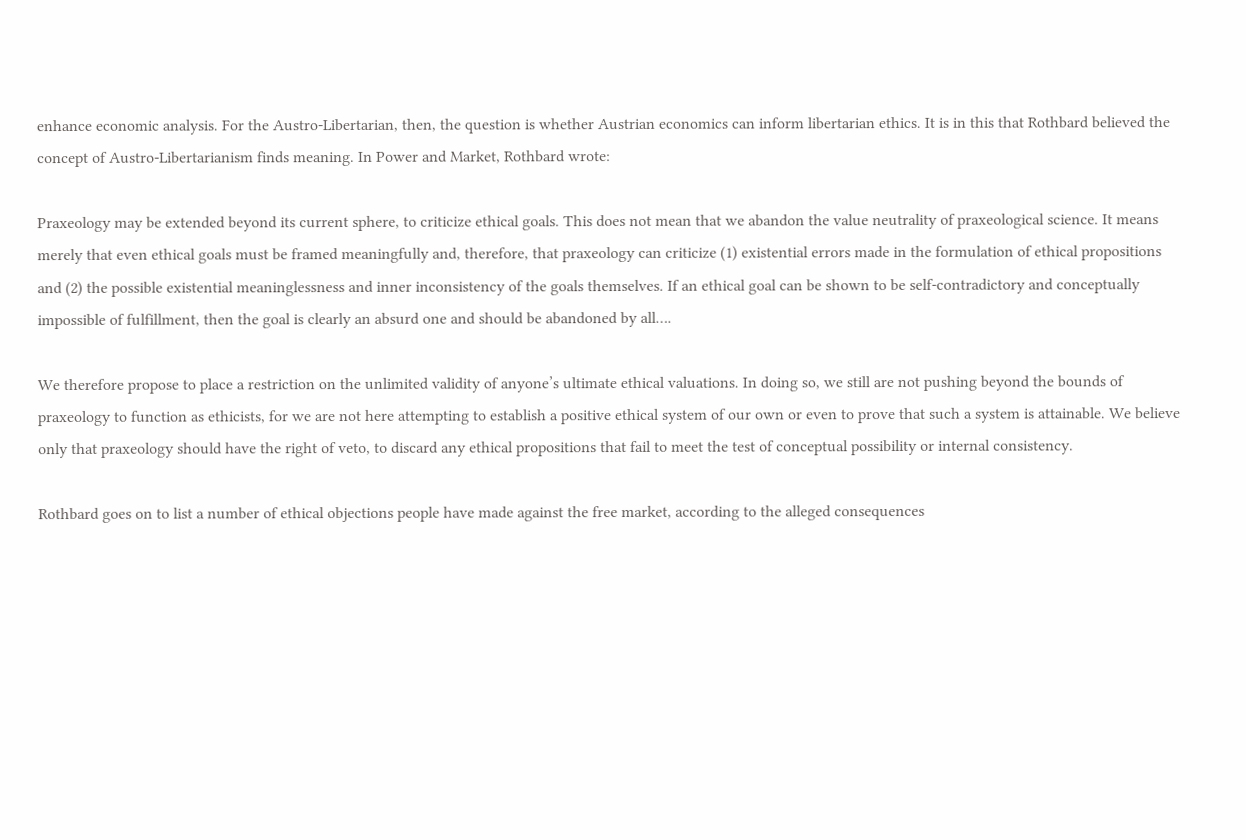enhance economic analysis. For the Austro-Libertarian, then, the question is whether Austrian economics can inform libertarian ethics. It is in this that Rothbard believed the concept of Austro-Libertarianism finds meaning. In Power and Market, Rothbard wrote:

Praxeology may be extended beyond its current sphere, to criticize ethical goals. This does not mean that we abandon the value neutrality of praxeological science. It means merely that even ethical goals must be framed meaningfully and, therefore, that praxeology can criticize (1) existential errors made in the formulation of ethical propositions and (2) the possible existential meaninglessness and inner inconsistency of the goals themselves. If an ethical goal can be shown to be self-contradictory and conceptually impossible of fulfillment, then the goal is clearly an absurd one and should be abandoned by all….

We therefore propose to place a restriction on the unlimited validity of anyone’s ultimate ethical valuations. In doing so, we still are not pushing beyond the bounds of praxeology to function as ethicists, for we are not here attempting to establish a positive ethical system of our own or even to prove that such a system is attainable. We believe only that praxeology should have the right of veto, to discard any ethical propositions that fail to meet the test of conceptual possibility or internal consistency.

Rothbard goes on to list a number of ethical objections people have made against the free market, according to the alleged consequences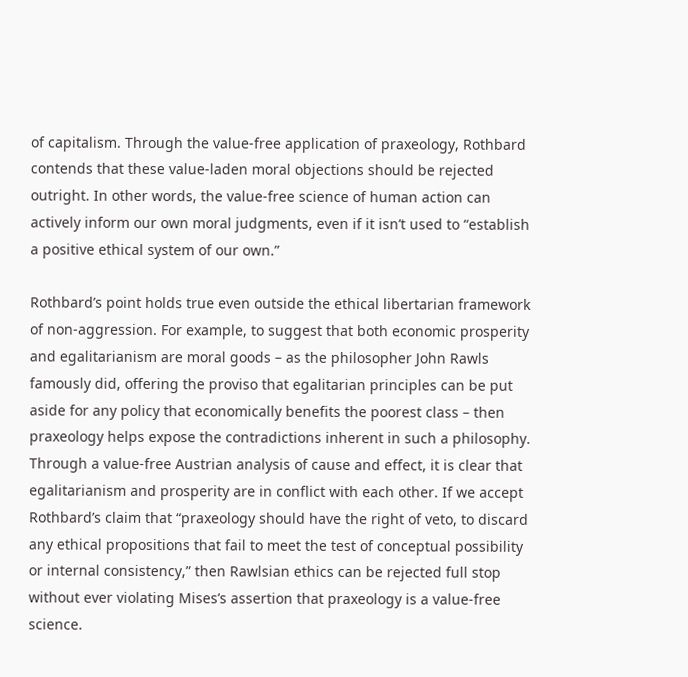of capitalism. Through the value-free application of praxeology, Rothbard contends that these value-laden moral objections should be rejected outright. In other words, the value-free science of human action can actively inform our own moral judgments, even if it isn’t used to “establish a positive ethical system of our own.”

Rothbard’s point holds true even outside the ethical libertarian framework of non-aggression. For example, to suggest that both economic prosperity and egalitarianism are moral goods – as the philosopher John Rawls famously did, offering the proviso that egalitarian principles can be put aside for any policy that economically benefits the poorest class – then praxeology helps expose the contradictions inherent in such a philosophy. Through a value-free Austrian analysis of cause and effect, it is clear that egalitarianism and prosperity are in conflict with each other. If we accept Rothbard’s claim that “praxeology should have the right of veto, to discard any ethical propositions that fail to meet the test of conceptual possibility or internal consistency,” then Rawlsian ethics can be rejected full stop without ever violating Mises’s assertion that praxeology is a value-free science.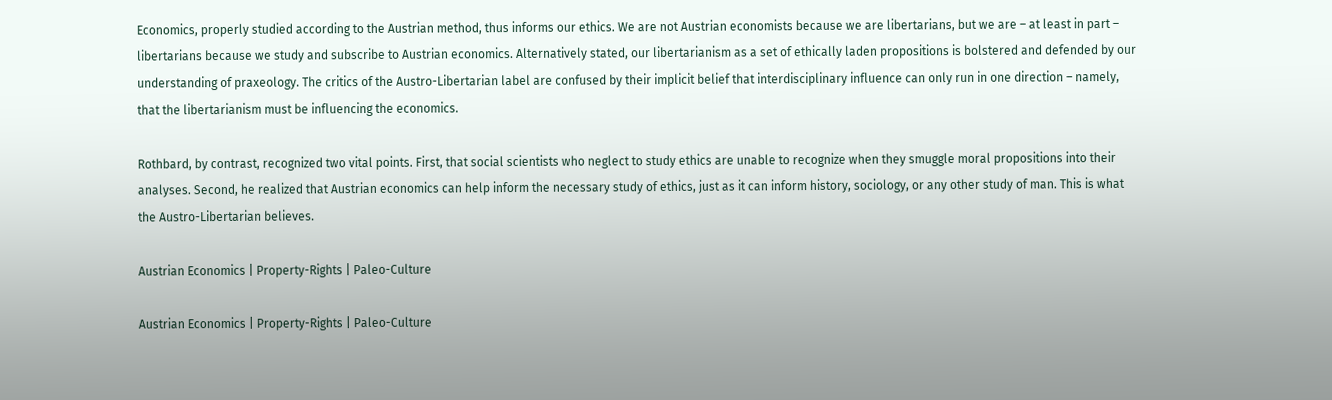Economics, properly studied according to the Austrian method, thus informs our ethics. We are not Austrian economists because we are libertarians, but we are – at least in part – libertarians because we study and subscribe to Austrian economics. Alternatively stated, our libertarianism as a set of ethically laden propositions is bolstered and defended by our understanding of praxeology. The critics of the Austro-Libertarian label are confused by their implicit belief that interdisciplinary influence can only run in one direction – namely, that the libertarianism must be influencing the economics.

Rothbard, by contrast, recognized two vital points. First, that social scientists who neglect to study ethics are unable to recognize when they smuggle moral propositions into their analyses. Second, he realized that Austrian economics can help inform the necessary study of ethics, just as it can inform history, sociology, or any other study of man. This is what the Austro-Libertarian believes.

Austrian Economics | Property-Rights | Paleo-Culture

Austrian Economics | Property-Rights | Paleo-Culture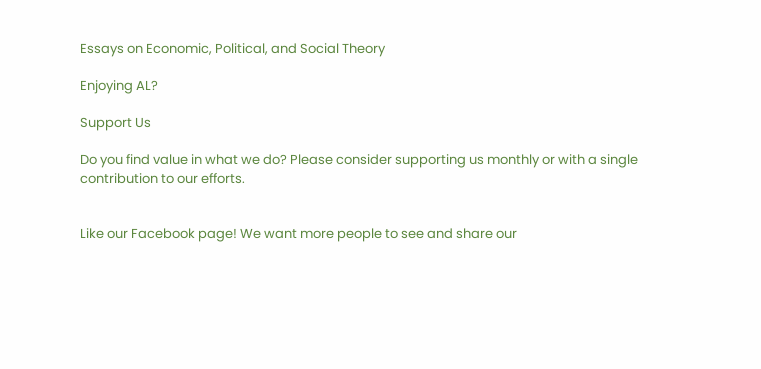Essays on Economic, Political, and Social Theory

Enjoying AL?

Support Us

Do you find value in what we do? Please consider supporting us monthly or with a single contribution to our efforts.


Like our Facebook page! We want more people to see and share our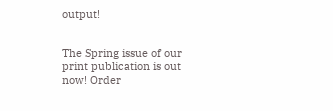output!


The Spring issue of our print publication is out now! Order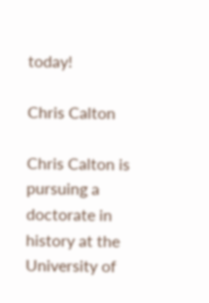today!

Chris Calton

Chris Calton is pursuing a doctorate in history at the University of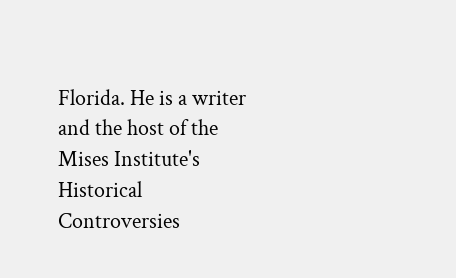Florida. He is a writer and the host of the Mises Institute's Historical Controversies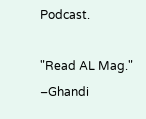Podcast.

"Read AL Mag." –Ghandi